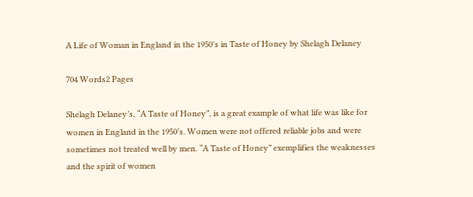A Life of Woman in England in the 1950's in Taste of Honey by Shelagh Delaney

704 Words2 Pages

Shelagh Delaney’s, “A Taste of Honey”, is a great example of what life was like for women in England in the 1950’s. Women were not offered reliable jobs and were sometimes not treated well by men. “A Taste of Honey” exemplifies the weaknesses and the spirit of women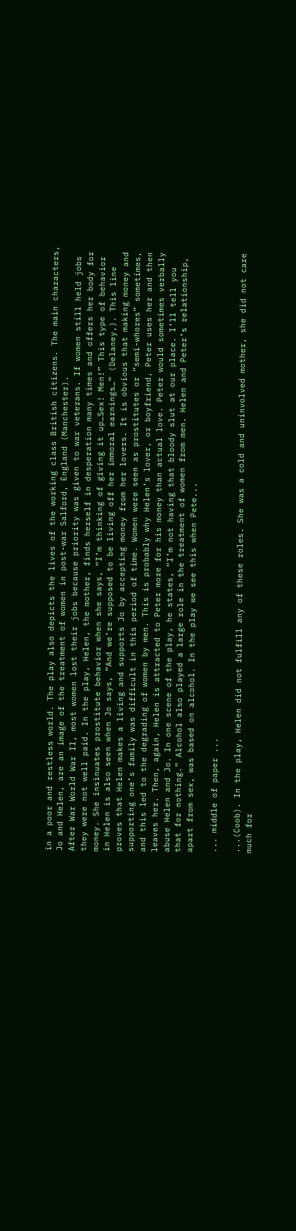in a poor and restless world. The play also depicts the lives of the working class British citizens. The main characters, Jo and Helen, are an image of the treatment of women in post-war Salford, England (Manchester).
After War World War II, most women lost their jobs because priority was given to war veterans. If women still held jobs they were not well paid. In the play, Helen, the mother, finds herself in desperation many times and offers her body for money. She insinuates prostitute behavior when she says, “I’m thinking of giving it up…Sex! Men!” This type of behavior in Helen is also seen when Jo says, “And we’re supposed to be living off her immoral earnings…” (Delaney,). This line proves that Helen makes a living and supports Jo by accepting money from her lovers. It is obvious that making money and supporting one’s family was difficult in this period of time. Women were seen as prostitutes or “semi-whores” sometimes, and this led to the degrading of women by men. This is probably why Helen’s lover, or boyfriend, Peter uses her and then leaves her. Then, again, Helen is attracted to Peter more for his money than actual love. Peter would sometimes verbally abuse Helen and Jo. In one scene of the play, he states, “I’m not having that bloody slut at our place. I’ll tell you that for nothing.” Alcohol also played a large role in the treatment of women from men. Helen and Peter’s relationship, apart from sex, was based on alcohol. In the play we see this when Pete...

... middle of paper ...

...(Coob). In the play, Helen did not fulfill any of these roles. She was a cold and uninvolved mother, she did not care much for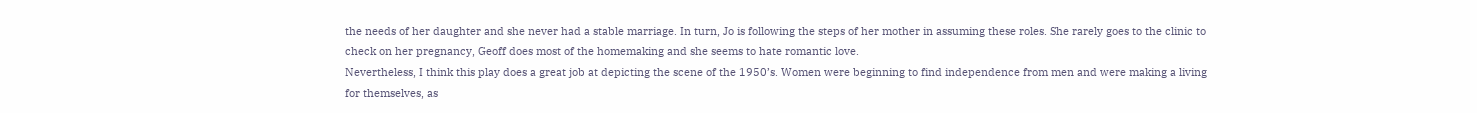the needs of her daughter and she never had a stable marriage. In turn, Jo is following the steps of her mother in assuming these roles. She rarely goes to the clinic to check on her pregnancy, Geoff does most of the homemaking and she seems to hate romantic love.
Nevertheless, I think this play does a great job at depicting the scene of the 1950’s. Women were beginning to find independence from men and were making a living for themselves, as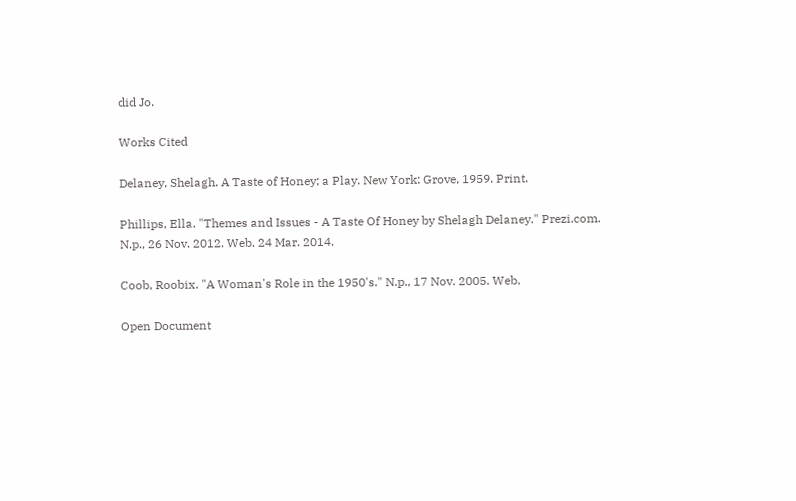did Jo.

Works Cited

Delaney, Shelagh. A Taste of Honey; a Play. New York: Grove, 1959. Print.

Phillips, Ella. "Themes and Issues - A Taste Of Honey by Shelagh Delaney." Prezi.com. N.p., 26 Nov. 2012. Web. 24 Mar. 2014.

Coob, Roobix. "A Woman's Role in the 1950's." N.p., 17 Nov. 2005. Web.

Open Document